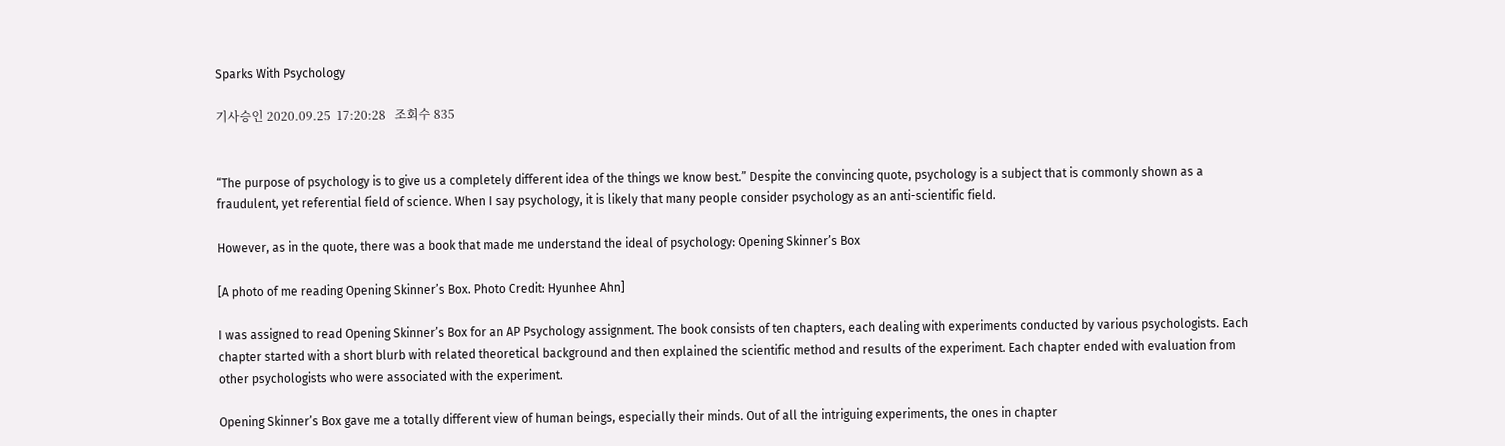Sparks With Psychology

기사승인 2020.09.25  17:20:28   조회수 835


“The purpose of psychology is to give us a completely different idea of the things we know best.” Despite the convincing quote, psychology is a subject that is commonly shown as a fraudulent, yet referential field of science. When I say psychology, it is likely that many people consider psychology as an anti-scientific field.

However, as in the quote, there was a book that made me understand the ideal of psychology: Opening Skinner’s Box

[A photo of me reading Opening Skinner’s Box. Photo Credit: Hyunhee Ahn]

I was assigned to read Opening Skinner’s Box for an AP Psychology assignment. The book consists of ten chapters, each dealing with experiments conducted by various psychologists. Each chapter started with a short blurb with related theoretical background and then explained the scientific method and results of the experiment. Each chapter ended with evaluation from other psychologists who were associated with the experiment.

Opening Skinner’s Box gave me a totally different view of human beings, especially their minds. Out of all the intriguing experiments, the ones in chapter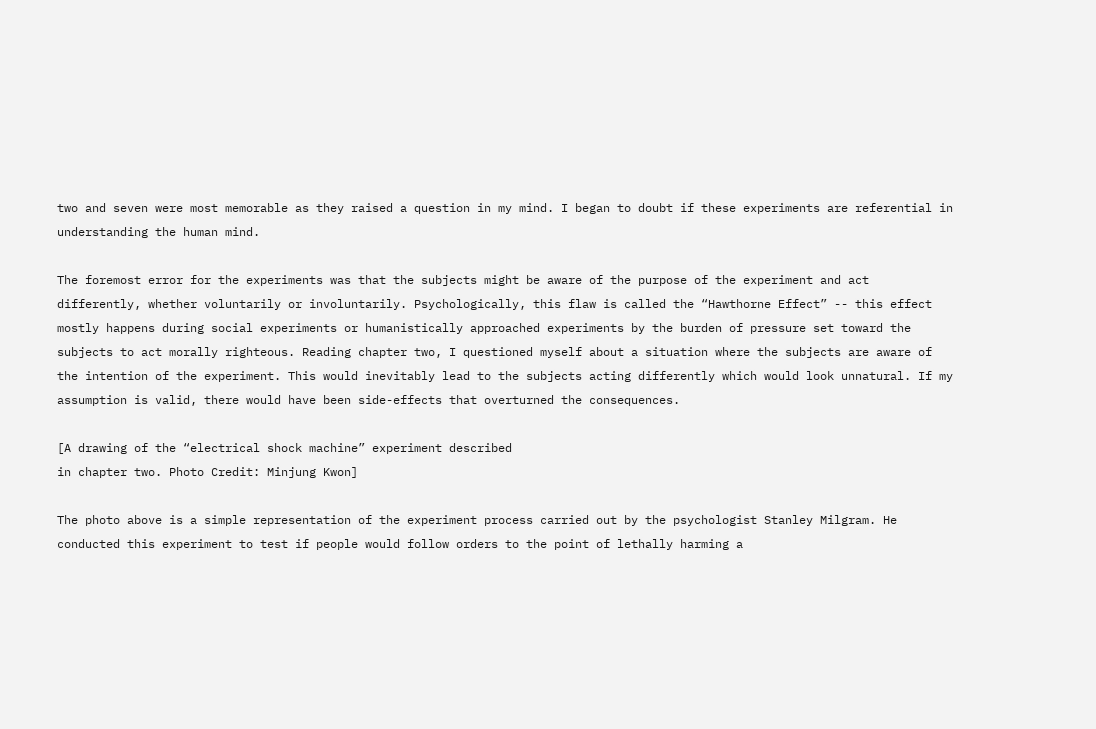two and seven were most memorable as they raised a question in my mind. I began to doubt if these experiments are referential in understanding the human mind.

The foremost error for the experiments was that the subjects might be aware of the purpose of the experiment and act differently, whether voluntarily or involuntarily. Psychologically, this flaw is called the “Hawthorne Effect” -- this effect mostly happens during social experiments or humanistically approached experiments by the burden of pressure set toward the subjects to act morally righteous. Reading chapter two, I questioned myself about a situation where the subjects are aware of the intention of the experiment. This would inevitably lead to the subjects acting differently which would look unnatural. If my assumption is valid, there would have been side-effects that overturned the consequences.

[A drawing of the “electrical shock machine” experiment described
in chapter two. Photo Credit: Minjung Kwon]

The photo above is a simple representation of the experiment process carried out by the psychologist Stanley Milgram. He conducted this experiment to test if people would follow orders to the point of lethally harming a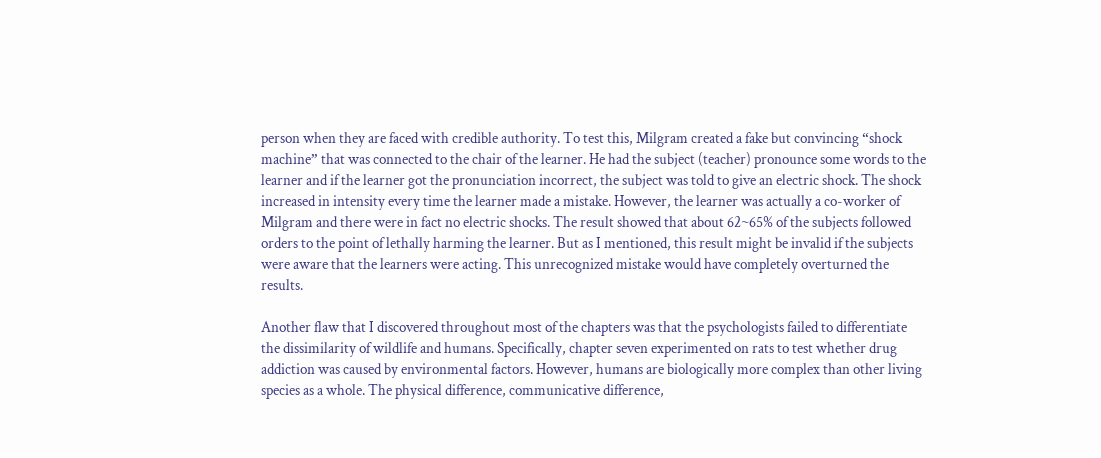person when they are faced with credible authority. To test this, Milgram created a fake but convincing “shock machine” that was connected to the chair of the learner. He had the subject (teacher) pronounce some words to the learner and if the learner got the pronunciation incorrect, the subject was told to give an electric shock. The shock increased in intensity every time the learner made a mistake. However, the learner was actually a co-worker of Milgram and there were in fact no electric shocks. The result showed that about 62~65% of the subjects followed orders to the point of lethally harming the learner. But as I mentioned, this result might be invalid if the subjects were aware that the learners were acting. This unrecognized mistake would have completely overturned the results.

Another flaw that I discovered throughout most of the chapters was that the psychologists failed to differentiate the dissimilarity of wildlife and humans. Specifically, chapter seven experimented on rats to test whether drug addiction was caused by environmental factors. However, humans are biologically more complex than other living species as a whole. The physical difference, communicative difference,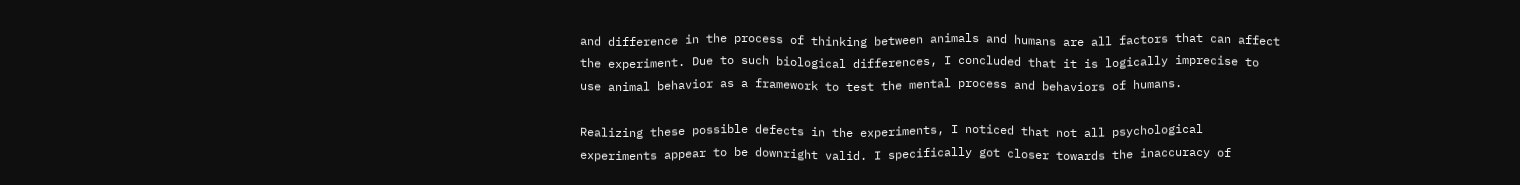and difference in the process of thinking between animals and humans are all factors that can affect the experiment. Due to such biological differences, I concluded that it is logically imprecise to use animal behavior as a framework to test the mental process and behaviors of humans.

Realizing these possible defects in the experiments, I noticed that not all psychological experiments appear to be downright valid. I specifically got closer towards the inaccuracy of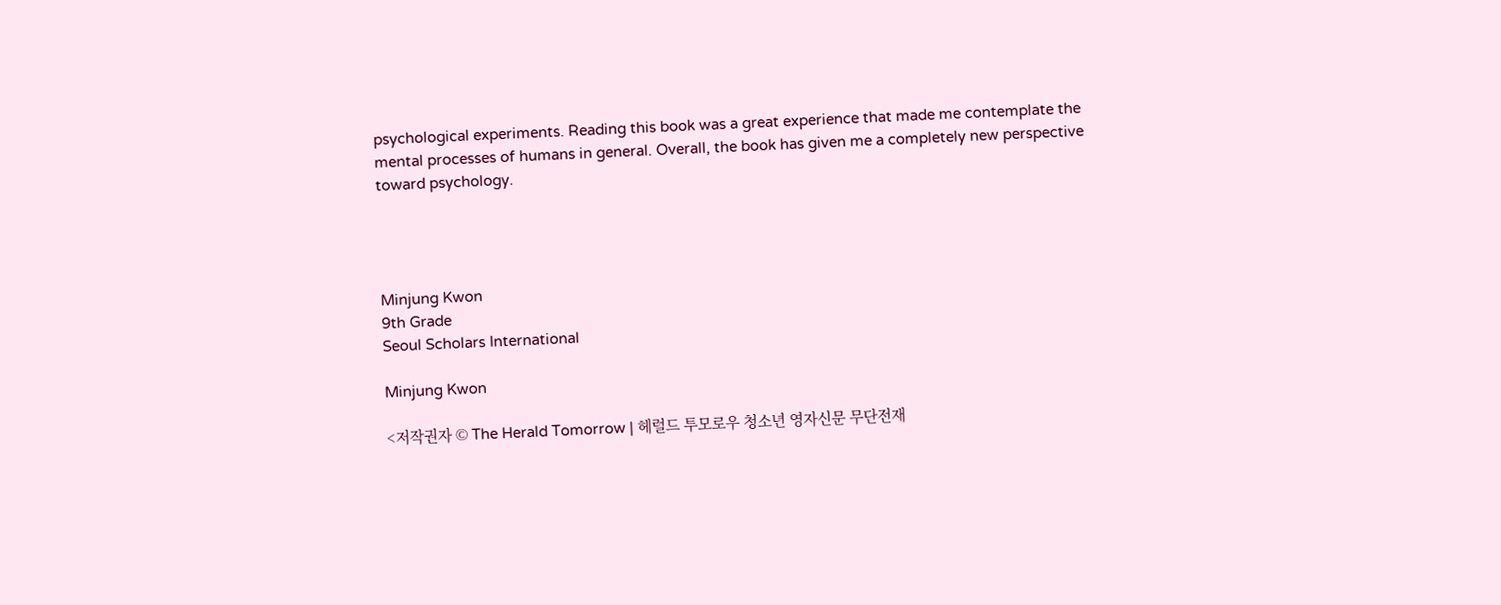psychological experiments. Reading this book was a great experience that made me contemplate the mental processes of humans in general. Overall, the book has given me a completely new perspective toward psychology.




Minjung Kwon
9th Grade
Seoul Scholars International

Minjung Kwon

<저작권자 © The Herald Tomorrow | 헤럴드 투모로우 청소년 영자신문 무단전재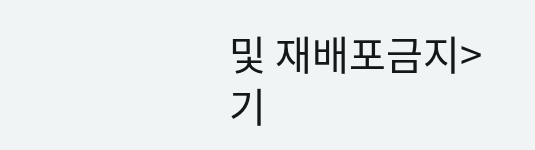및 재배포금지>
기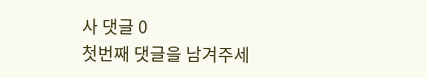사 댓글 0
첫번째 댓글을 남겨주세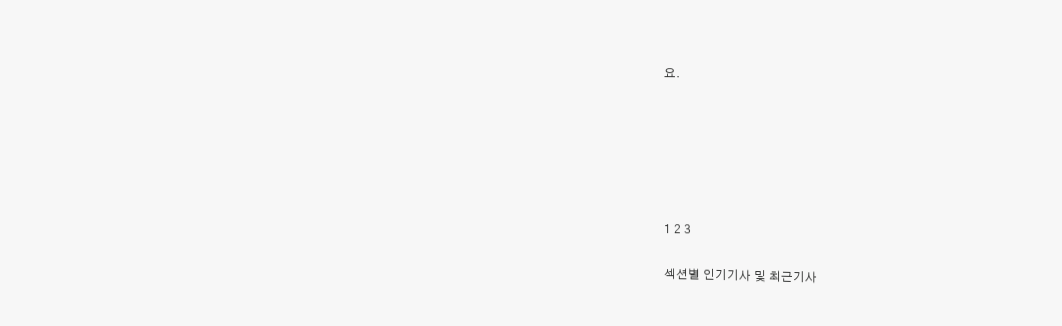요.






1 2 3

섹션별 인기기사 및 최근기사